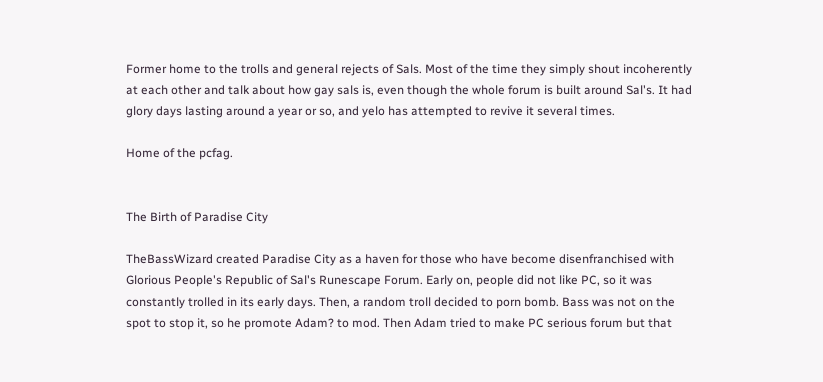Former home to the trolls and general rejects of Sals. Most of the time they simply shout incoherently at each other and talk about how gay sals is, even though the whole forum is built around Sal's. It had glory days lasting around a year or so, and yelo has attempted to revive it several times.

Home of the pcfag.


The Birth of Paradise City

TheBassWizard created Paradise City as a haven for those who have become disenfranchised with Glorious People's Republic of Sal's Runescape Forum. Early on, people did not like PC, so it was constantly trolled in its early days. Then, a random troll decided to porn bomb. Bass was not on the spot to stop it, so he promote Adam? to mod. Then Adam tried to make PC serious forum but that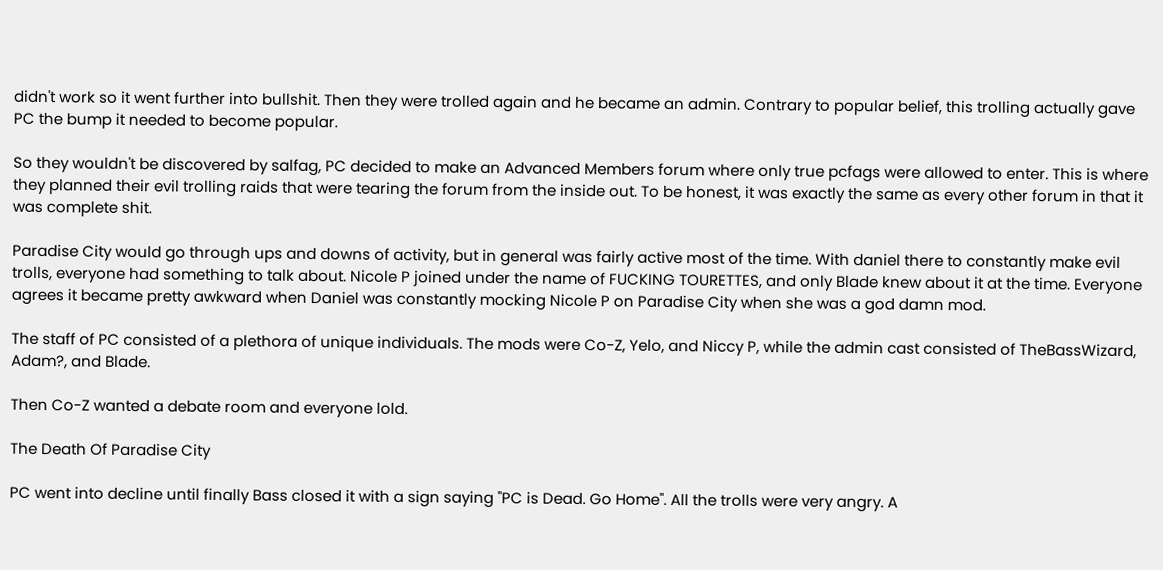didn't work so it went further into bullshit. Then they were trolled again and he became an admin. Contrary to popular belief, this trolling actually gave PC the bump it needed to become popular.

So they wouldn't be discovered by salfag, PC decided to make an Advanced Members forum where only true pcfags were allowed to enter. This is where they planned their evil trolling raids that were tearing the forum from the inside out. To be honest, it was exactly the same as every other forum in that it was complete shit.

Paradise City would go through ups and downs of activity, but in general was fairly active most of the time. With daniel there to constantly make evil trolls, everyone had something to talk about. Nicole P joined under the name of FUCKING TOURETTES, and only Blade knew about it at the time. Everyone agrees it became pretty awkward when Daniel was constantly mocking Nicole P on Paradise City when she was a god damn mod.

The staff of PC consisted of a plethora of unique individuals. The mods were Co-Z, Yelo, and Niccy P, while the admin cast consisted of TheBassWizard, Adam?, and Blade.

Then Co-Z wanted a debate room and everyone lold.

The Death Of Paradise City

PC went into decline until finally Bass closed it with a sign saying "PC is Dead. Go Home". All the trolls were very angry. A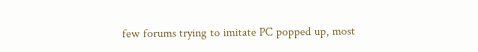few forums trying to imitate PC popped up, most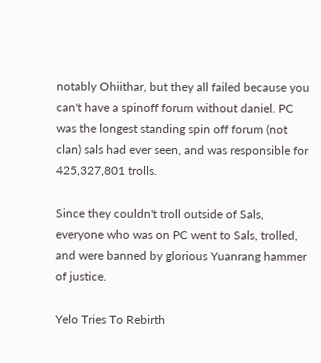notably Ohiithar, but they all failed because you can't have a spinoff forum without daniel. PC was the longest standing spin off forum (not clan) sals had ever seen, and was responsible for 425,327,801 trolls.

Since they couldn't troll outside of Sals, everyone who was on PC went to Sals, trolled, and were banned by glorious Yuanrang hammer of justice.

Yelo Tries To Rebirth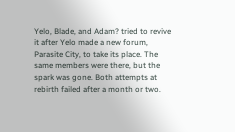Yelo, Blade, and Adam? tried to revive it after Yelo made a new forum, Parasite City, to take its place. The same members were there, but the spark was gone. Both attempts at rebirth failed after a month or two.